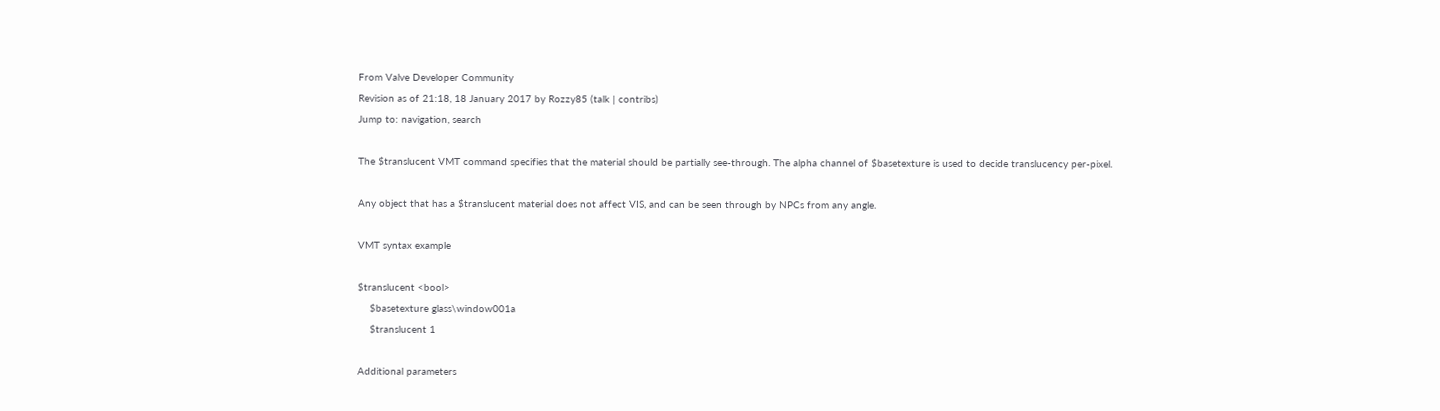From Valve Developer Community
Revision as of 21:18, 18 January 2017 by Rozzy85 (talk | contribs)
Jump to: navigation, search

The $translucent VMT command specifies that the material should be partially see-through. The alpha channel of $basetexture is used to decide translucency per-pixel.

Any object that has a $translucent material does not affect VIS, and can be seen through by NPCs from any angle.

VMT syntax example

$translucent <bool>
    $basetexture glass\window001a
    $translucent 1

Additional parameters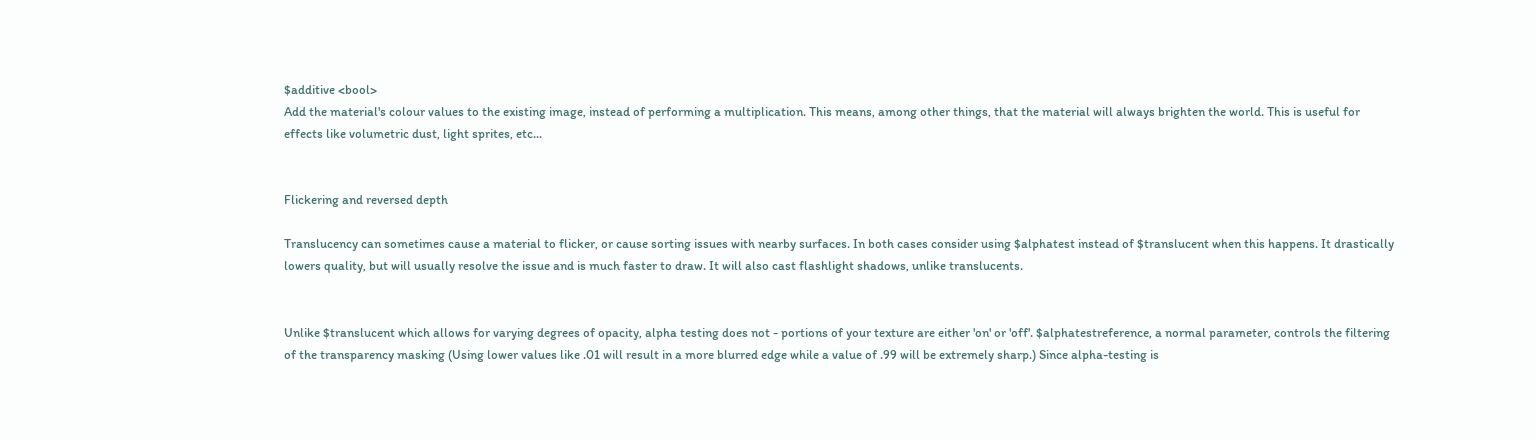$additive <bool>
Add the material's colour values to the existing image, instead of performing a multiplication. This means, among other things, that the material will always brighten the world. This is useful for effects like volumetric dust, light sprites, etc...


Flickering and reversed depth

Translucency can sometimes cause a material to flicker, or cause sorting issues with nearby surfaces. In both cases consider using $alphatest instead of $translucent when this happens. It drastically lowers quality, but will usually resolve the issue and is much faster to draw. It will also cast flashlight shadows, unlike translucents.


Unlike $translucent which allows for varying degrees of opacity, alpha testing does not - portions of your texture are either 'on' or 'off'. $alphatestreference, a normal parameter, controls the filtering of the transparency masking (Using lower values like .01 will result in a more blurred edge while a value of .99 will be extremely sharp.) Since alpha-testing is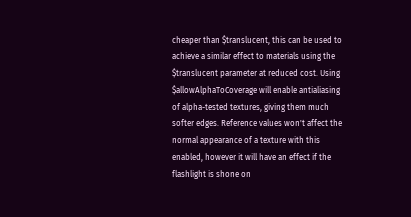cheaper than $translucent, this can be used to achieve a similar effect to materials using the $translucent parameter at reduced cost. Using $allowAlphaToCoverage will enable antialiasing of alpha-tested textures, giving them much softer edges. Reference values won't affect the normal appearance of a texture with this enabled, however it will have an effect if the flashlight is shone on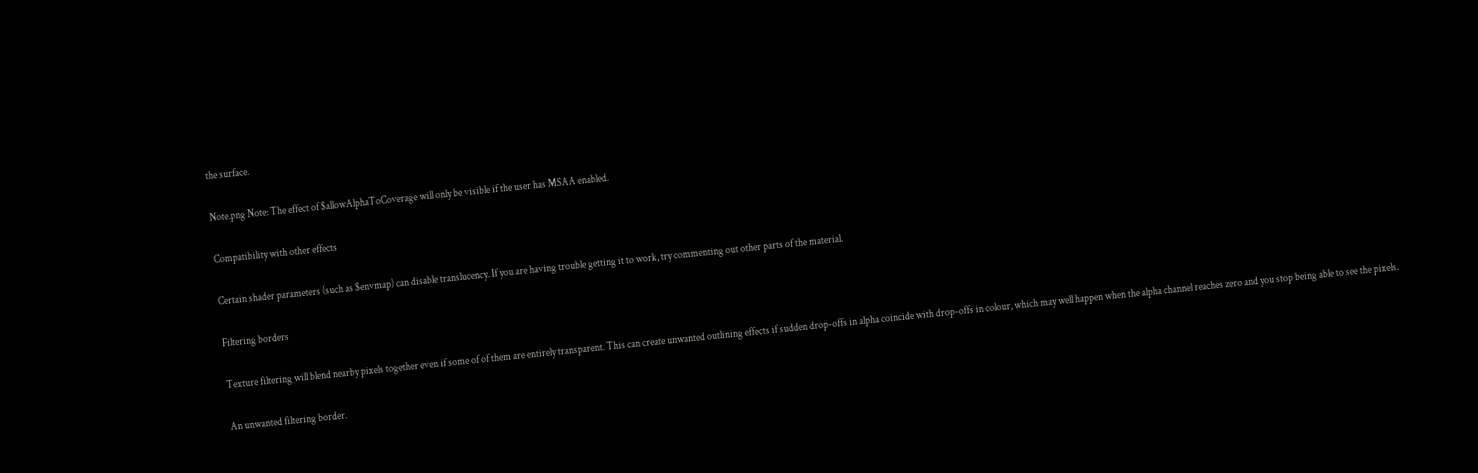the surface.

Note.png Note: The effect of $allowAlphaToCoverage will only be visible if the user has MSAA enabled.

Compatibility with other effects

Certain shader parameters (such as $envmap) can disable translucency. If you are having trouble getting it to work, try commenting out other parts of the material.

Filtering borders

Texture filtering will blend nearby pixels together even if some of of them are entirely transparent. This can create unwanted outlining effects if sudden drop-offs in alpha coincide with drop-offs in colour, which may well happen when the alpha channel reaches zero and you stop being able to see the pixels.

An unwanted filtering border.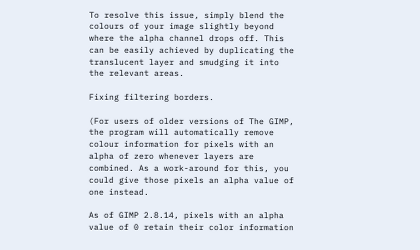To resolve this issue, simply blend the colours of your image slightly beyond where the alpha channel drops off. This can be easily achieved by duplicating the translucent layer and smudging it into the relevant areas.

Fixing filtering borders.

(For users of older versions of The GIMP, the program will automatically remove colour information for pixels with an alpha of zero whenever layers are combined. As a work-around for this, you could give those pixels an alpha value of one instead.

As of GIMP 2.8.14, pixels with an alpha value of 0 retain their color information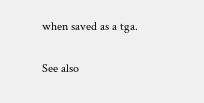when saved as a tga.

See also